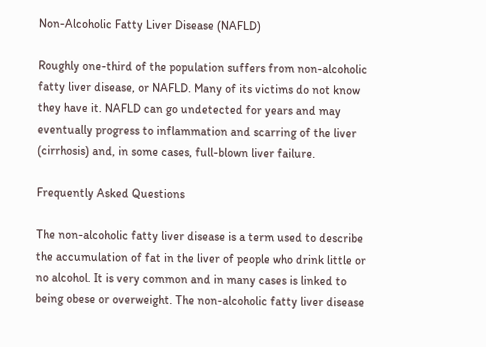Non-Alcoholic Fatty Liver Disease (NAFLD)

Roughly one-third of the population suffers from non-alcoholic fatty liver disease, or NAFLD. Many of its victims do not know they have it. NAFLD can go undetected for years and may eventually progress to inflammation and scarring of the liver (cirrhosis) and, in some cases, full-blown liver failure.

Frequently Asked Questions

The non-alcoholic fatty liver disease is a term used to describe the accumulation of fat in the liver of people who drink little or no alcohol. It is very common and in many cases is linked to being obese or overweight. The non-alcoholic fatty liver disease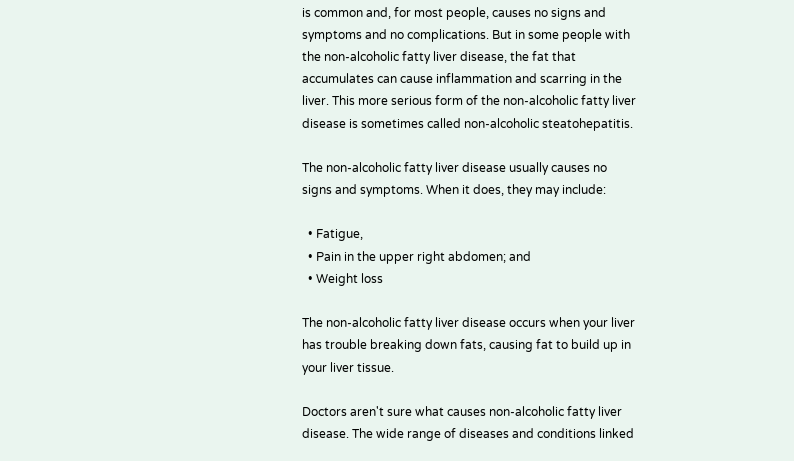is common and, for most people, causes no signs and symptoms and no complications. But in some people with the non-alcoholic fatty liver disease, the fat that accumulates can cause inflammation and scarring in the liver. This more serious form of the non-alcoholic fatty liver disease is sometimes called non-alcoholic steatohepatitis.

The non-alcoholic fatty liver disease usually causes no signs and symptoms. When it does, they may include:

  • Fatigue,
  • Pain in the upper right abdomen; and
  • Weight loss

The non-alcoholic fatty liver disease occurs when your liver has trouble breaking down fats, causing fat to build up in your liver tissue.

Doctors aren't sure what causes non-alcoholic fatty liver disease. The wide range of diseases and conditions linked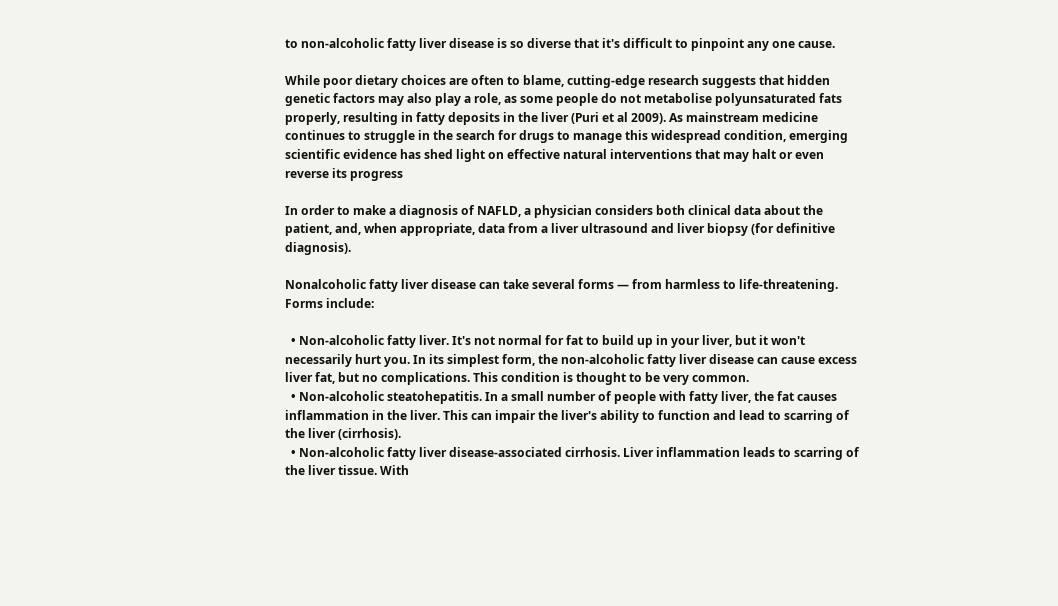to non-alcoholic fatty liver disease is so diverse that it's difficult to pinpoint any one cause.

While poor dietary choices are often to blame, cutting-edge research suggests that hidden genetic factors may also play a role, as some people do not metabolise polyunsaturated fats properly, resulting in fatty deposits in the liver (Puri et al 2009). As mainstream medicine continues to struggle in the search for drugs to manage this widespread condition, emerging scientific evidence has shed light on effective natural interventions that may halt or even reverse its progress

In order to make a diagnosis of NAFLD, a physician considers both clinical data about the patient, and, when appropriate, data from a liver ultrasound and liver biopsy (for definitive diagnosis).

Nonalcoholic fatty liver disease can take several forms — from harmless to life-threatening. Forms include:

  • Non-alcoholic fatty liver. It's not normal for fat to build up in your liver, but it won't necessarily hurt you. In its simplest form, the non-alcoholic fatty liver disease can cause excess liver fat, but no complications. This condition is thought to be very common.
  • Non-alcoholic steatohepatitis. In a small number of people with fatty liver, the fat causes inflammation in the liver. This can impair the liver's ability to function and lead to scarring of the liver (cirrhosis).
  • Non-alcoholic fatty liver disease-associated cirrhosis. Liver inflammation leads to scarring of the liver tissue. With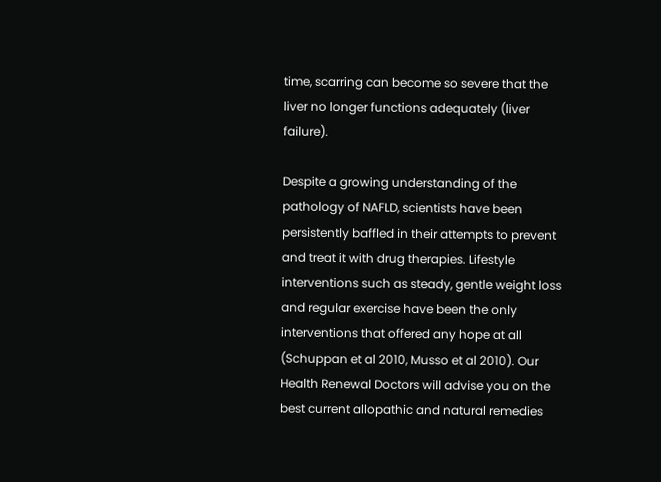time, scarring can become so severe that the liver no longer functions adequately (liver failure).

Despite a growing understanding of the pathology of NAFLD, scientists have been persistently baffled in their attempts to prevent and treat it with drug therapies. Lifestyle interventions such as steady, gentle weight loss and regular exercise have been the only interventions that offered any hope at all (Schuppan et al 2010, Musso et al 2010). Our Health Renewal Doctors will advise you on the best current allopathic and natural remedies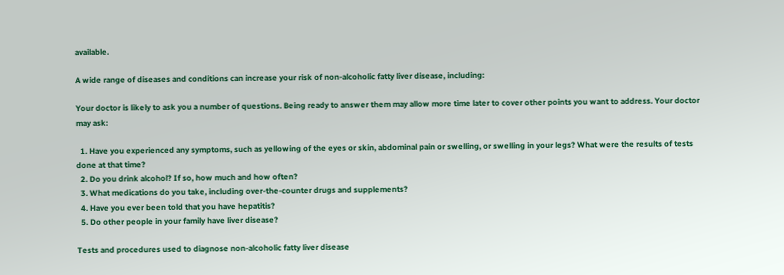available.

A wide range of diseases and conditions can increase your risk of non-alcoholic fatty liver disease, including:

Your doctor is likely to ask you a number of questions. Being ready to answer them may allow more time later to cover other points you want to address. Your doctor may ask:

  1. Have you experienced any symptoms, such as yellowing of the eyes or skin, abdominal pain or swelling, or swelling in your legs? What were the results of tests done at that time?
  2. Do you drink alcohol? If so, how much and how often?
  3. What medications do you take, including over-the-counter drugs and supplements?
  4. Have you ever been told that you have hepatitis?
  5. Do other people in your family have liver disease?

Tests and procedures used to diagnose non-alcoholic fatty liver disease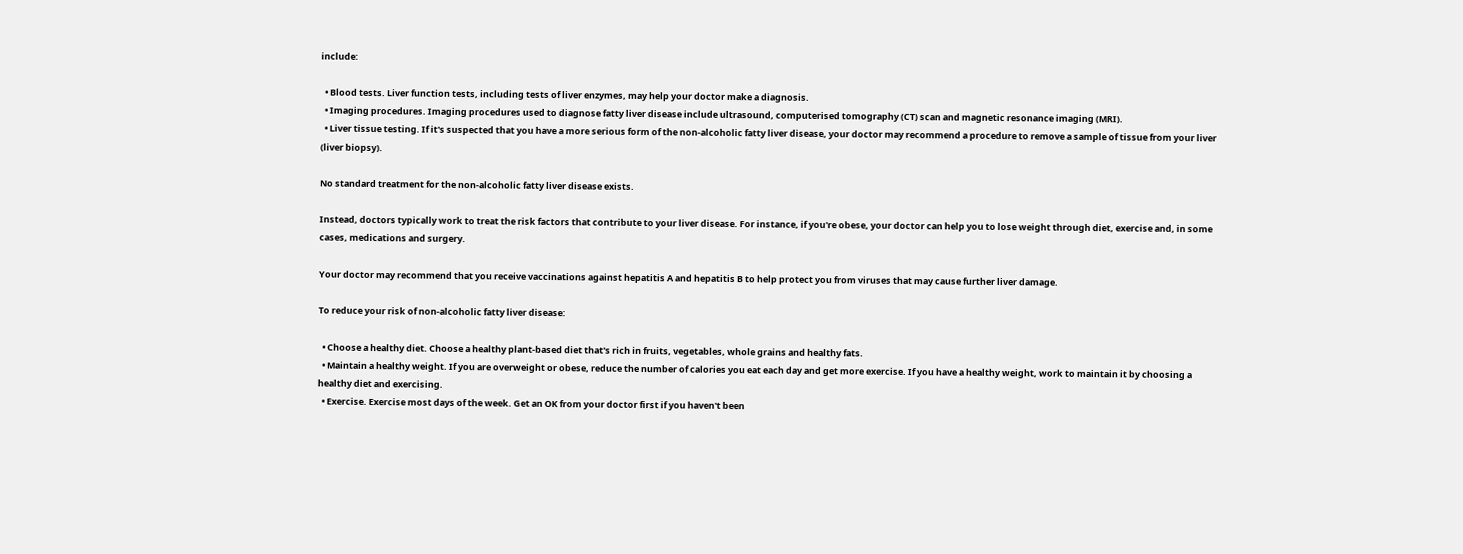include:

  • Blood tests. Liver function tests, including tests of liver enzymes, may help your doctor make a diagnosis.
  • Imaging procedures. Imaging procedures used to diagnose fatty liver disease include ultrasound, computerised tomography (CT) scan and magnetic resonance imaging (MRI).
  • Liver tissue testing. If it's suspected that you have a more serious form of the non-alcoholic fatty liver disease, your doctor may recommend a procedure to remove a sample of tissue from your liver (liver biopsy).

No standard treatment for the non-alcoholic fatty liver disease exists.

Instead, doctors typically work to treat the risk factors that contribute to your liver disease. For instance, if you're obese, your doctor can help you to lose weight through diet, exercise and, in some cases, medications and surgery.

Your doctor may recommend that you receive vaccinations against hepatitis A and hepatitis B to help protect you from viruses that may cause further liver damage.

To reduce your risk of non-alcoholic fatty liver disease:

  • Choose a healthy diet. Choose a healthy plant-based diet that's rich in fruits, vegetables, whole grains and healthy fats.
  • Maintain a healthy weight. If you are overweight or obese, reduce the number of calories you eat each day and get more exercise. If you have a healthy weight, work to maintain it by choosing a healthy diet and exercising.
  • Exercise. Exercise most days of the week. Get an OK from your doctor first if you haven't been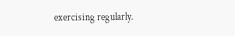exercising regularly.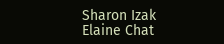Sharon Izak Elaine Chat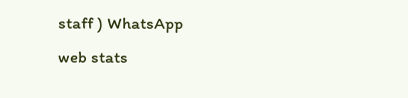staff ) WhatsApp
web stats